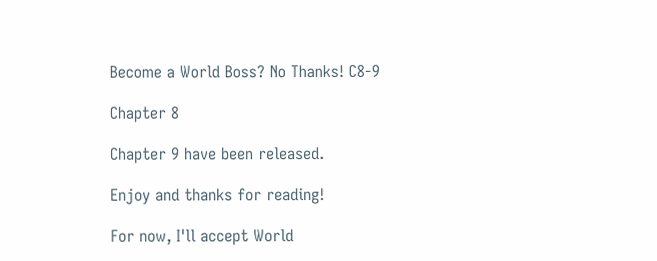Become a World Boss? No Thanks! C8-9

Chapter 8

Chapter 9 have been released.

Enjoy and thanks for reading!

For now, I'll accept World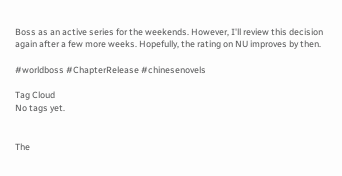Boss as an active series for the weekends. However, I'll review this decision again after a few more weeks. Hopefully, the rating on NU improves by then.

#worldboss #ChapterRelease #chinesenovels

Tag Cloud
No tags yet.


The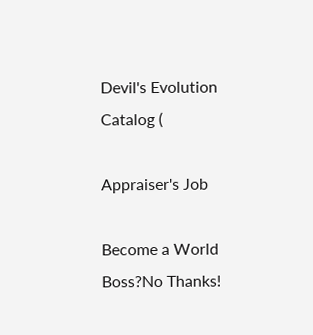Devil's Evolution Catalog (

Appraiser's Job

Become a World Boss?No Thanks!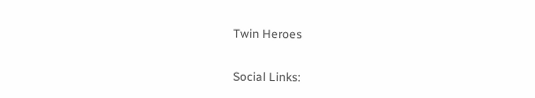Twin Heroes

Social Links: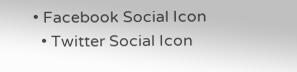• Facebook Social Icon
  • Twitter Social Icon